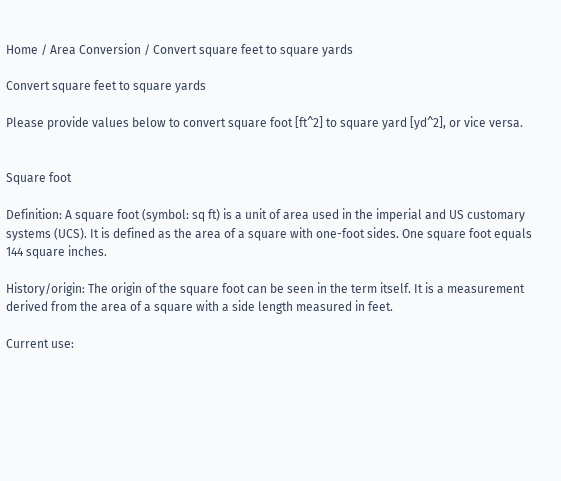Home / Area Conversion / Convert square feet to square yards

Convert square feet to square yards

Please provide values below to convert square foot [ft^2] to square yard [yd^2], or vice versa.


Square foot

Definition: A square foot (symbol: sq ft) is a unit of area used in the imperial and US customary systems (UCS). It is defined as the area of a square with one-foot sides. One square foot equals 144 square inches.

History/origin: The origin of the square foot can be seen in the term itself. It is a measurement derived from the area of a square with a side length measured in feet.

Current use: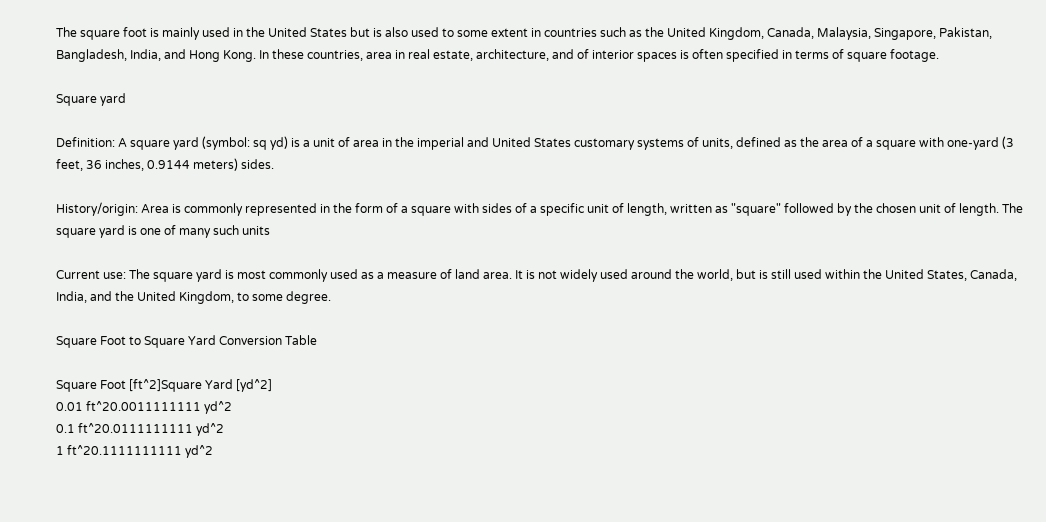The square foot is mainly used in the United States but is also used to some extent in countries such as the United Kingdom, Canada, Malaysia, Singapore, Pakistan, Bangladesh, India, and Hong Kong. In these countries, area in real estate, architecture, and of interior spaces is often specified in terms of square footage.

Square yard

Definition: A square yard (symbol: sq yd) is a unit of area in the imperial and United States customary systems of units, defined as the area of a square with one-yard (3 feet, 36 inches, 0.9144 meters) sides.

History/origin: Area is commonly represented in the form of a square with sides of a specific unit of length, written as "square" followed by the chosen unit of length. The square yard is one of many such units

Current use: The square yard is most commonly used as a measure of land area. It is not widely used around the world, but is still used within the United States, Canada, India, and the United Kingdom, to some degree.

Square Foot to Square Yard Conversion Table

Square Foot [ft^2]Square Yard [yd^2]
0.01 ft^20.0011111111 yd^2
0.1 ft^20.0111111111 yd^2
1 ft^20.1111111111 yd^2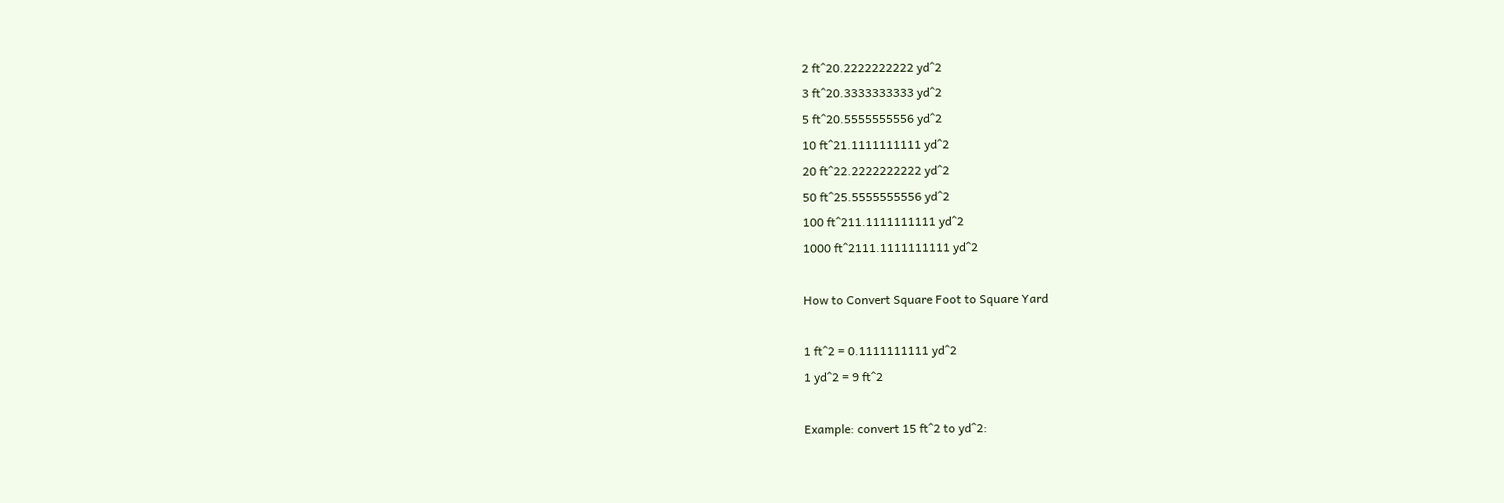2 ft^20.2222222222 yd^2
3 ft^20.3333333333 yd^2
5 ft^20.5555555556 yd^2
10 ft^21.1111111111 yd^2
20 ft^22.2222222222 yd^2
50 ft^25.5555555556 yd^2
100 ft^211.1111111111 yd^2
1000 ft^2111.1111111111 yd^2

How to Convert Square Foot to Square Yard

1 ft^2 = 0.1111111111 yd^2
1 yd^2 = 9 ft^2

Example: convert 15 ft^2 to yd^2: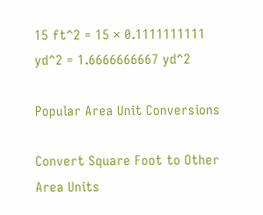15 ft^2 = 15 × 0.1111111111 yd^2 = 1.6666666667 yd^2

Popular Area Unit Conversions

Convert Square Foot to Other Area Units